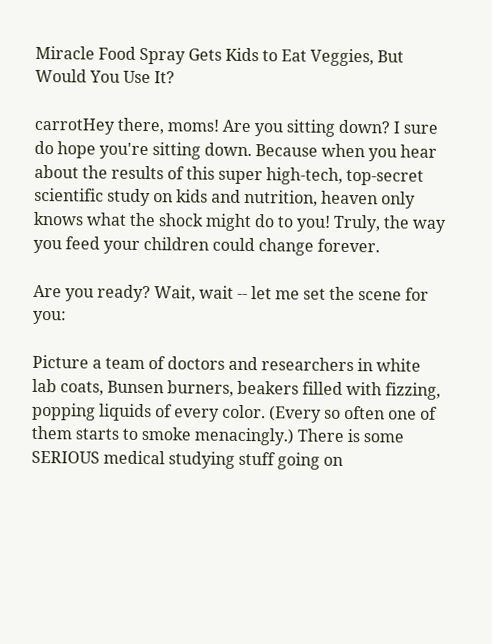Miracle Food Spray Gets Kids to Eat Veggies, But Would You Use It?

carrotHey there, moms! Are you sitting down? I sure do hope you're sitting down. Because when you hear about the results of this super high-tech, top-secret scientific study on kids and nutrition, heaven only knows what the shock might do to you! Truly, the way you feed your children could change forever.

Are you ready? Wait, wait -- let me set the scene for you:

Picture a team of doctors and researchers in white lab coats, Bunsen burners, beakers filled with fizzing, popping liquids of every color. (Every so often one of them starts to smoke menacingly.) There is some SERIOUS medical studying stuff going on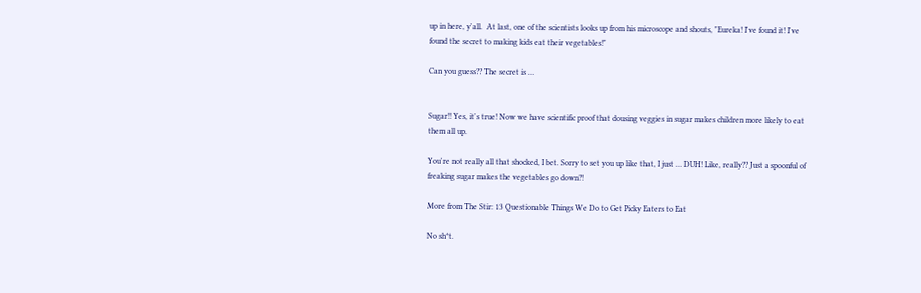up in here, y'all.  At last, one of the scientists looks up from his microscope and shouts, "Eureka! I've found it! I've found the secret to making kids eat their vegetables!"

Can you guess?? The secret is …


Sugar!! Yes, it's true! Now we have scientific proof that dousing veggies in sugar makes children more likely to eat them all up.

You're not really all that shocked, I bet. Sorry to set you up like that, I just … DUH! Like, really?? Just a spoonful of freaking sugar makes the vegetables go down?!

More from The Stir: 13 Questionable Things We Do to Get Picky Eaters to Eat

No sh*t.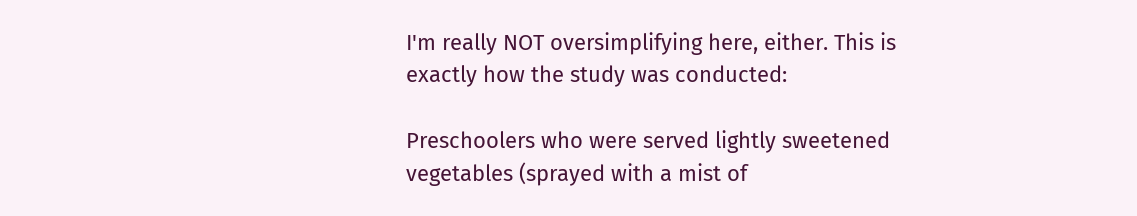I'm really NOT oversimplifying here, either. This is exactly how the study was conducted:

Preschoolers who were served lightly sweetened vegetables (sprayed with a mist of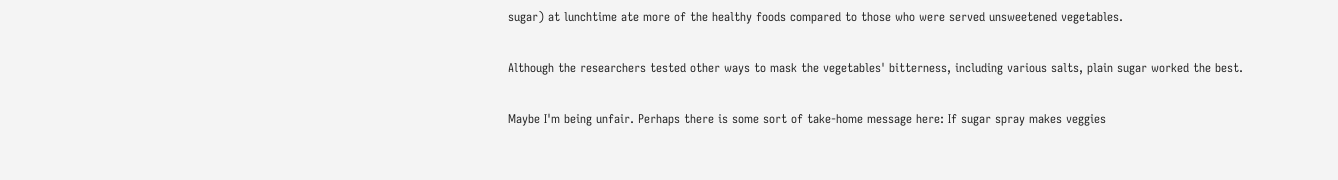sugar) at lunchtime ate more of the healthy foods compared to those who were served unsweetened vegetables.

Although the researchers tested other ways to mask the vegetables' bitterness, including various salts, plain sugar worked the best.

Maybe I'm being unfair. Perhaps there is some sort of take-home message here: If sugar spray makes veggies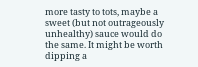more tasty to tots, maybe a sweet (but not outrageously unhealthy) sauce would do the same. It might be worth dipping a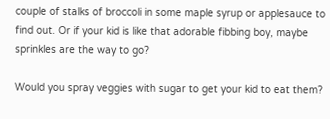couple of stalks of broccoli in some maple syrup or applesauce to find out. Or if your kid is like that adorable fibbing boy, maybe sprinkles are the way to go?

Would you spray veggies with sugar to get your kid to eat them?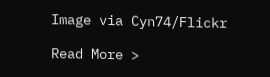Image via Cyn74/Flickr

Read More >